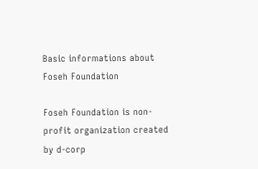Basic informations about Foseh Foundation

Foseh Foundation is non-profit organization created by d-corp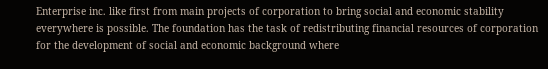Enterprise inc. like first from main projects of corporation to bring social and economic stability everywhere is possible. The foundation has the task of redistributing financial resources of corporation for the development of social and economic background where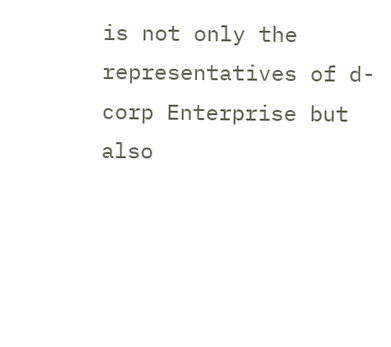is not only the representatives of d-corp Enterprise but also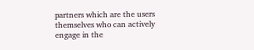partners which are the users themselves who can actively engage in the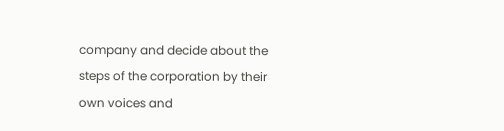company and decide about the steps of the corporation by their own voices and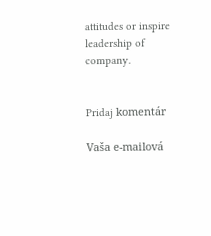attitudes or inspire leadership of company.


Pridaj komentár

Vaša e-mailová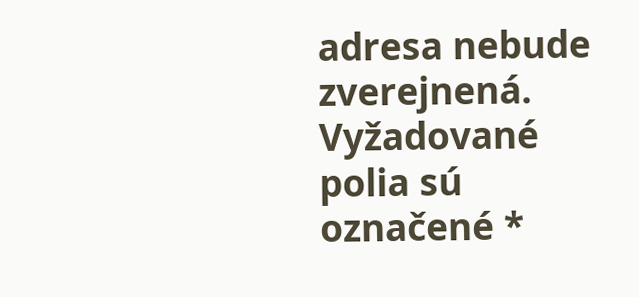adresa nebude zverejnená. Vyžadované polia sú označené *